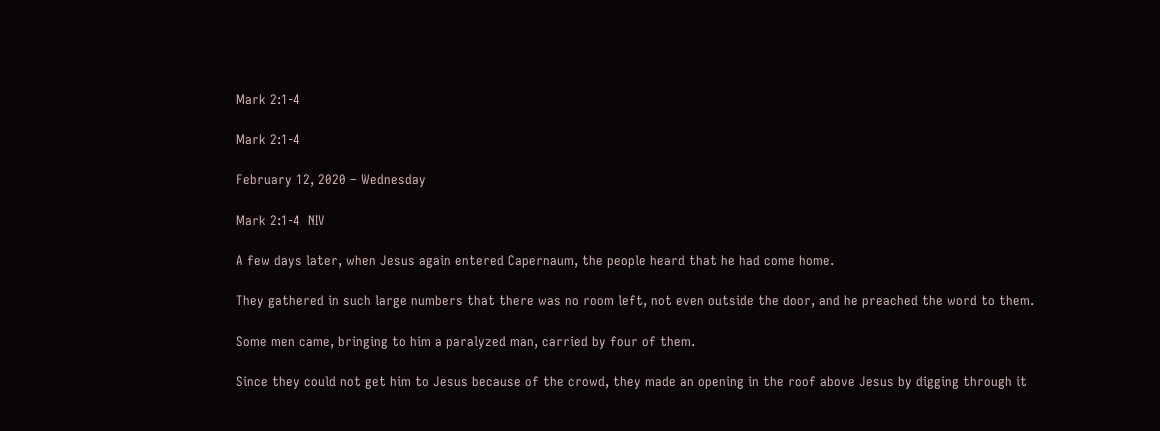Mark 2:1-4

Mark 2:1-4

February 12, 2020 – Wednesday

Mark 2:1-4  NIV

A few days later, when Jesus again entered Capernaum, the people heard that he had come home.

They gathered in such large numbers that there was no room left, not even outside the door, and he preached the word to them.

Some men came, bringing to him a paralyzed man, carried by four of them.

Since they could not get him to Jesus because of the crowd, they made an opening in the roof above Jesus by digging through it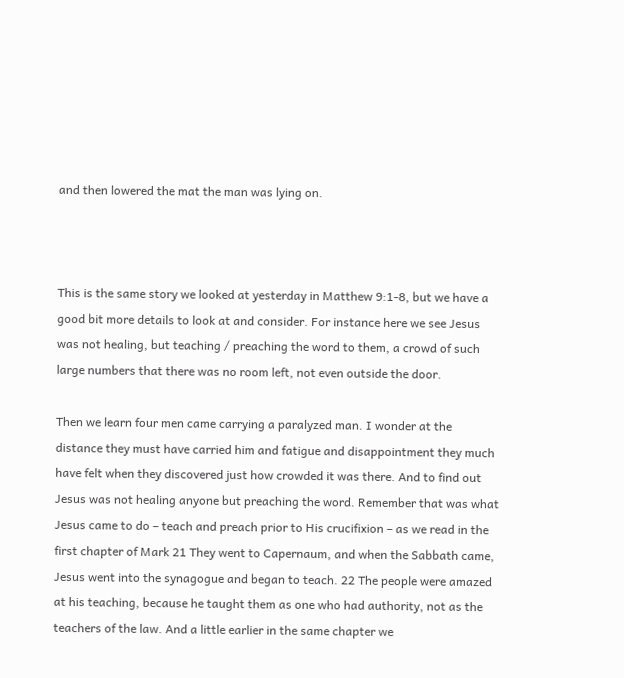and then lowered the mat the man was lying on.



This is the same story we looked at yesterday in Matthew 9:1-8, but we have a good bit more details to look at and consider. For instance here we see Jesus was not healing, but teaching / preaching the word to them, a crowd of such large numbers that there was no room left, not even outside the door.

Then we learn four men came carrying a paralyzed man. I wonder at the distance they must have carried him and fatigue and disappointment they much have felt when they discovered just how crowded it was there. And to find out Jesus was not healing anyone but preaching the word. Remember that was what Jesus came to do – teach and preach prior to His crucifixion – as we read in the first chapter of Mark 21 They went to Capernaum, and when the Sabbath came, Jesus went into the synagogue and began to teach. 22 The people were amazed at his teaching, because he taught them as one who had authority, not as the teachers of the law. And a little earlier in the same chapter we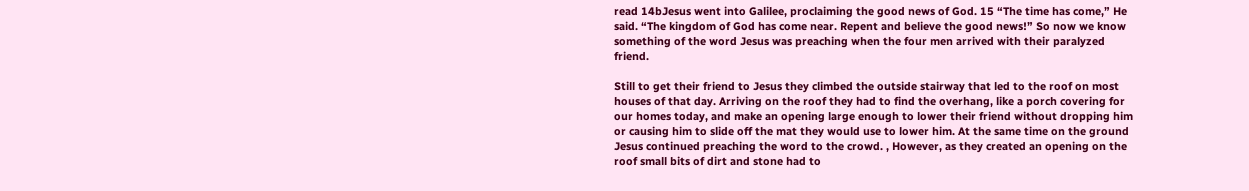read 14bJesus went into Galilee, proclaiming the good news of God. 15 “The time has come,” He said. “The kingdom of God has come near. Repent and believe the good news!” So now we know something of the word Jesus was preaching when the four men arrived with their paralyzed friend.

Still to get their friend to Jesus they climbed the outside stairway that led to the roof on most houses of that day. Arriving on the roof they had to find the overhang, like a porch covering for our homes today, and make an opening large enough to lower their friend without dropping him or causing him to slide off the mat they would use to lower him. At the same time on the ground Jesus continued preaching the word to the crowd. , However, as they created an opening on the roof small bits of dirt and stone had to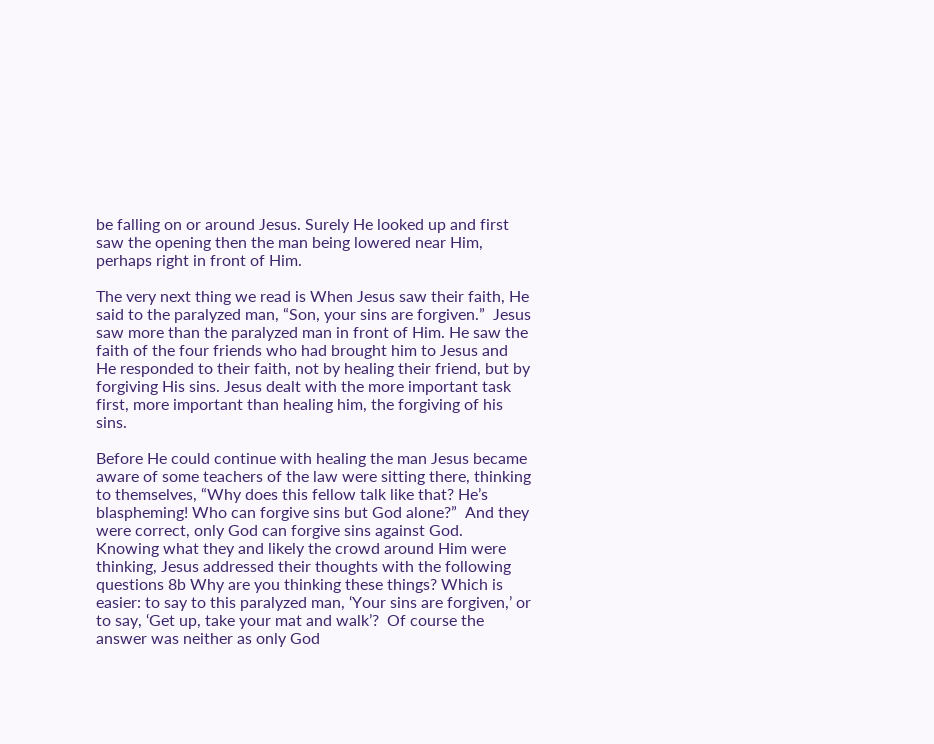be falling on or around Jesus. Surely He looked up and first saw the opening then the man being lowered near Him, perhaps right in front of Him.

The very next thing we read is When Jesus saw their faith, He said to the paralyzed man, “Son, your sins are forgiven.”  Jesus saw more than the paralyzed man in front of Him. He saw the faith of the four friends who had brought him to Jesus and He responded to their faith, not by healing their friend, but by forgiving His sins. Jesus dealt with the more important task first, more important than healing him, the forgiving of his sins.

Before He could continue with healing the man Jesus became aware of some teachers of the law were sitting there, thinking to themselves, “Why does this fellow talk like that? He’s blaspheming! Who can forgive sins but God alone?”  And they were correct, only God can forgive sins against God.  Knowing what they and likely the crowd around Him were thinking, Jesus addressed their thoughts with the following questions 8b Why are you thinking these things? Which is easier: to say to this paralyzed man, ‘Your sins are forgiven,’ or to say, ‘Get up, take your mat and walk’?  Of course the answer was neither as only God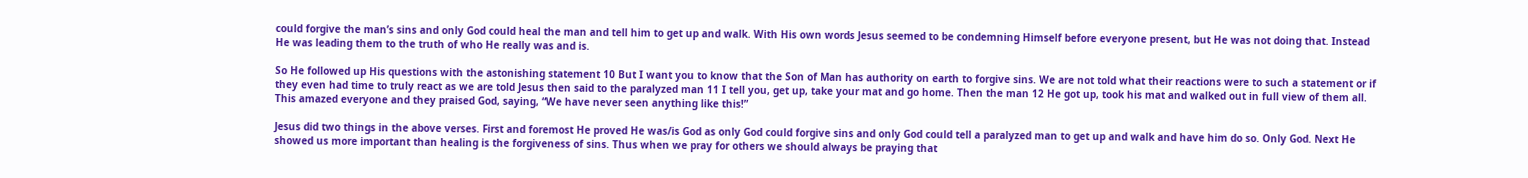could forgive the man’s sins and only God could heal the man and tell him to get up and walk. With His own words Jesus seemed to be condemning Himself before everyone present, but He was not doing that. Instead He was leading them to the truth of who He really was and is.

So He followed up His questions with the astonishing statement 10 But I want you to know that the Son of Man has authority on earth to forgive sins. We are not told what their reactions were to such a statement or if they even had time to truly react as we are told Jesus then said to the paralyzed man 11 I tell you, get up, take your mat and go home. Then the man 12 He got up, took his mat and walked out in full view of them all. This amazed everyone and they praised God, saying, “We have never seen anything like this!”

Jesus did two things in the above verses. First and foremost He proved He was/is God as only God could forgive sins and only God could tell a paralyzed man to get up and walk and have him do so. Only God. Next He showed us more important than healing is the forgiveness of sins. Thus when we pray for others we should always be praying that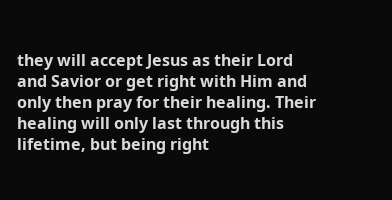they will accept Jesus as their Lord and Savior or get right with Him and only then pray for their healing. Their healing will only last through this lifetime, but being right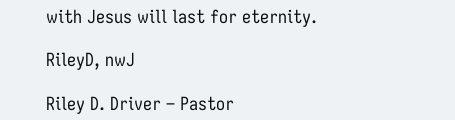with Jesus will last for eternity.

RileyD, nwJ

Riley D. Driver – Pastor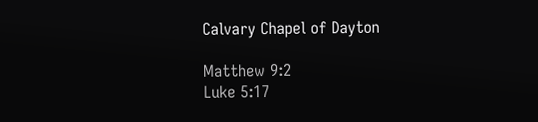Calvary Chapel of Dayton

Matthew 9:2
Luke 5:17